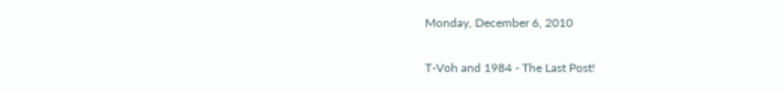Monday, December 6, 2010

T-Voh and 1984 - The Last Post!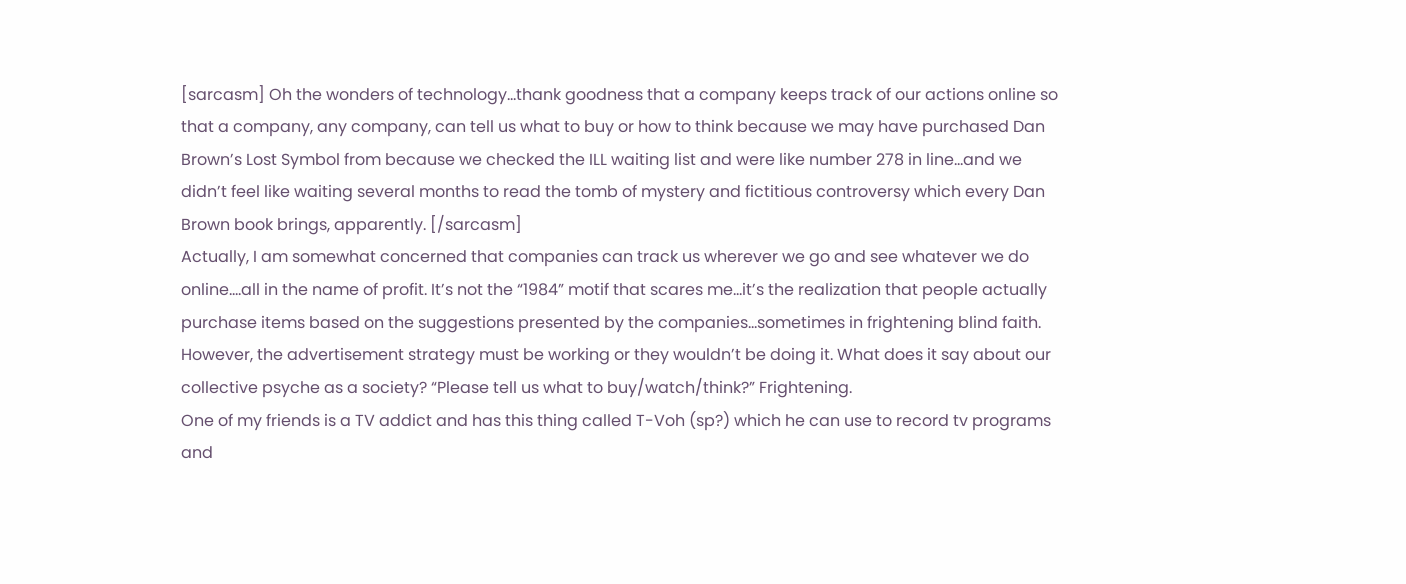[sarcasm] Oh the wonders of technology…thank goodness that a company keeps track of our actions online so that a company, any company, can tell us what to buy or how to think because we may have purchased Dan Brown’s Lost Symbol from because we checked the ILL waiting list and were like number 278 in line…and we didn’t feel like waiting several months to read the tomb of mystery and fictitious controversy which every Dan Brown book brings, apparently. [/sarcasm]
Actually, I am somewhat concerned that companies can track us wherever we go and see whatever we do online….all in the name of profit. It’s not the “1984” motif that scares me…it’s the realization that people actually purchase items based on the suggestions presented by the companies…sometimes in frightening blind faith. However, the advertisement strategy must be working or they wouldn’t be doing it. What does it say about our collective psyche as a society? “Please tell us what to buy/watch/think?” Frightening.
One of my friends is a TV addict and has this thing called T-Voh (sp?) which he can use to record tv programs and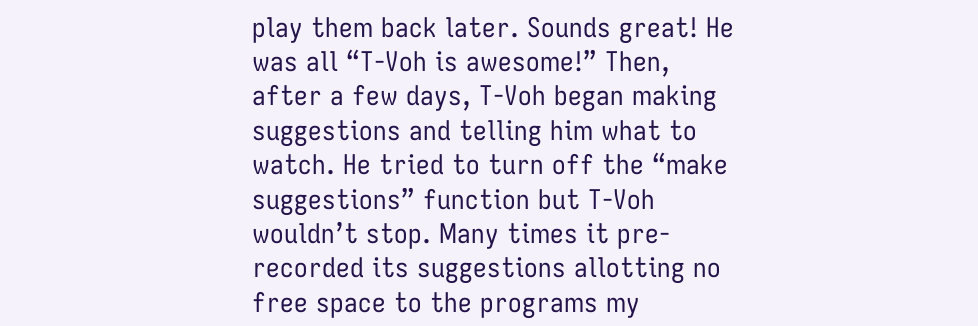play them back later. Sounds great! He was all “T-Voh is awesome!” Then, after a few days, T-Voh began making suggestions and telling him what to watch. He tried to turn off the “make suggestions” function but T-Voh wouldn’t stop. Many times it pre-recorded its suggestions allotting no free space to the programs my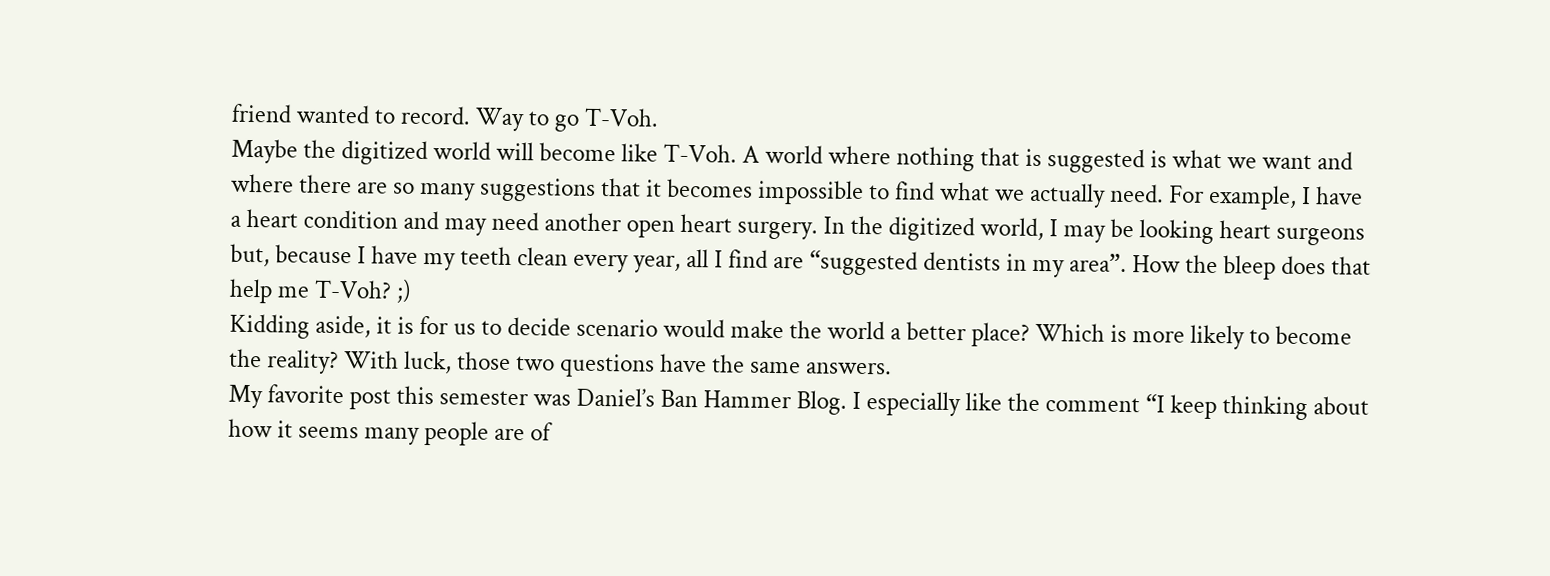friend wanted to record. Way to go T-Voh.
Maybe the digitized world will become like T-Voh. A world where nothing that is suggested is what we want and where there are so many suggestions that it becomes impossible to find what we actually need. For example, I have a heart condition and may need another open heart surgery. In the digitized world, I may be looking heart surgeons but, because I have my teeth clean every year, all I find are “suggested dentists in my area”. How the bleep does that help me T-Voh? ;)
Kidding aside, it is for us to decide scenario would make the world a better place? Which is more likely to become the reality? With luck, those two questions have the same answers.
My favorite post this semester was Daniel’s Ban Hammer Blog. I especially like the comment “I keep thinking about how it seems many people are of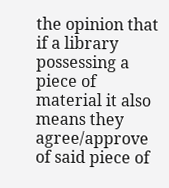the opinion that if a library possessing a piece of material it also means they agree/approve of said piece of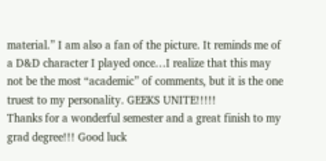material.” I am also a fan of the picture. It reminds me of a D&D character I played once…I realize that this may not be the most “academic” of comments, but it is the one truest to my personality. GEEKS UNITE!!!!!
Thanks for a wonderful semester and a great finish to my grad degree!!! Good luck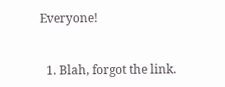Everyone!


  1. Blah, forgot the link.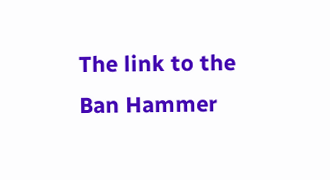The link to the Ban Hammer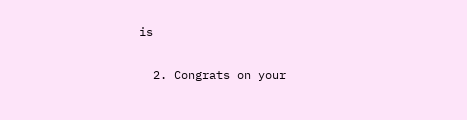is

  2. Congrats on your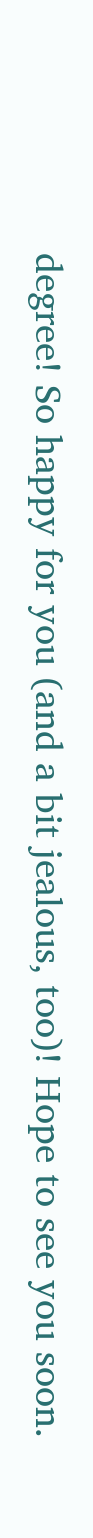degree! So happy for you (and a bit jealous, too)! Hope to see you soon.